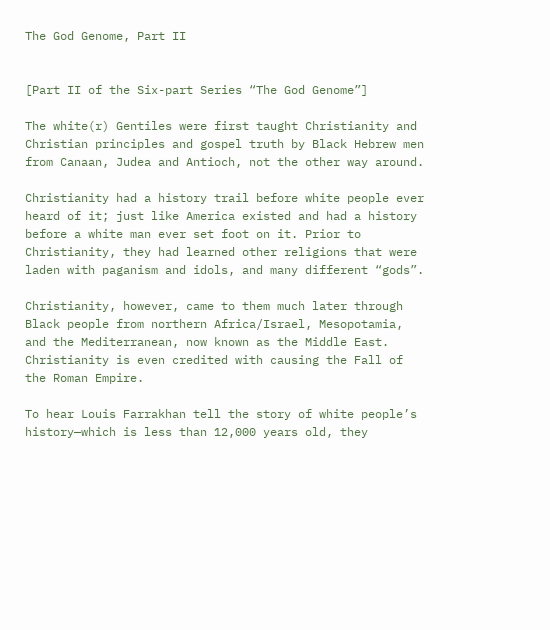The God Genome, Part II


[Part II of the Six-part Series “The God Genome”]

The white(r) Gentiles were first taught Christianity and Christian principles and gospel truth by Black Hebrew men from Canaan, Judea and Antioch, not the other way around.

Christianity had a history trail before white people ever heard of it; just like America existed and had a history before a white man ever set foot on it. Prior to Christianity, they had learned other religions that were laden with paganism and idols, and many different “gods”.

Christianity, however, came to them much later through Black people from northern Africa/Israel, Mesopotamia, and the Mediterranean, now known as the Middle East. Christianity is even credited with causing the Fall of the Roman Empire.

To hear Louis Farrakhan tell the story of white people’s history—which is less than 12,000 years old, they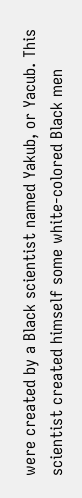were created by a Black scientist named Yakub, or Yacub. This scientist created himself some white-colored Black men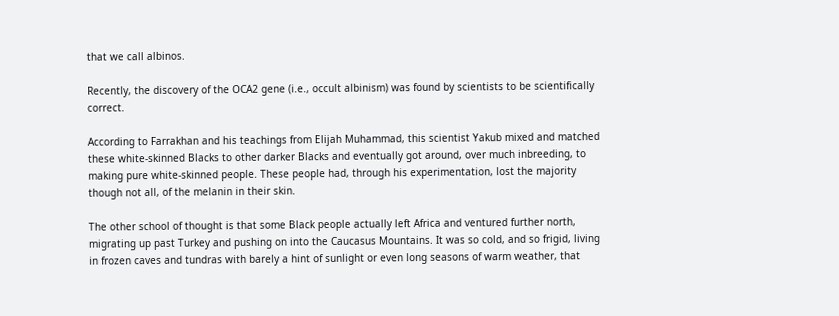that we call albinos.

Recently, the discovery of the OCA2 gene (i.e., occult albinism) was found by scientists to be scientifically correct.

According to Farrakhan and his teachings from Elijah Muhammad, this scientist Yakub mixed and matched these white-skinned Blacks to other darker Blacks and eventually got around, over much inbreeding, to making pure white-skinned people. These people had, through his experimentation, lost the majority though not all, of the melanin in their skin.

The other school of thought is that some Black people actually left Africa and ventured further north, migrating up past Turkey and pushing on into the Caucasus Mountains. It was so cold, and so frigid, living in frozen caves and tundras with barely a hint of sunlight or even long seasons of warm weather, that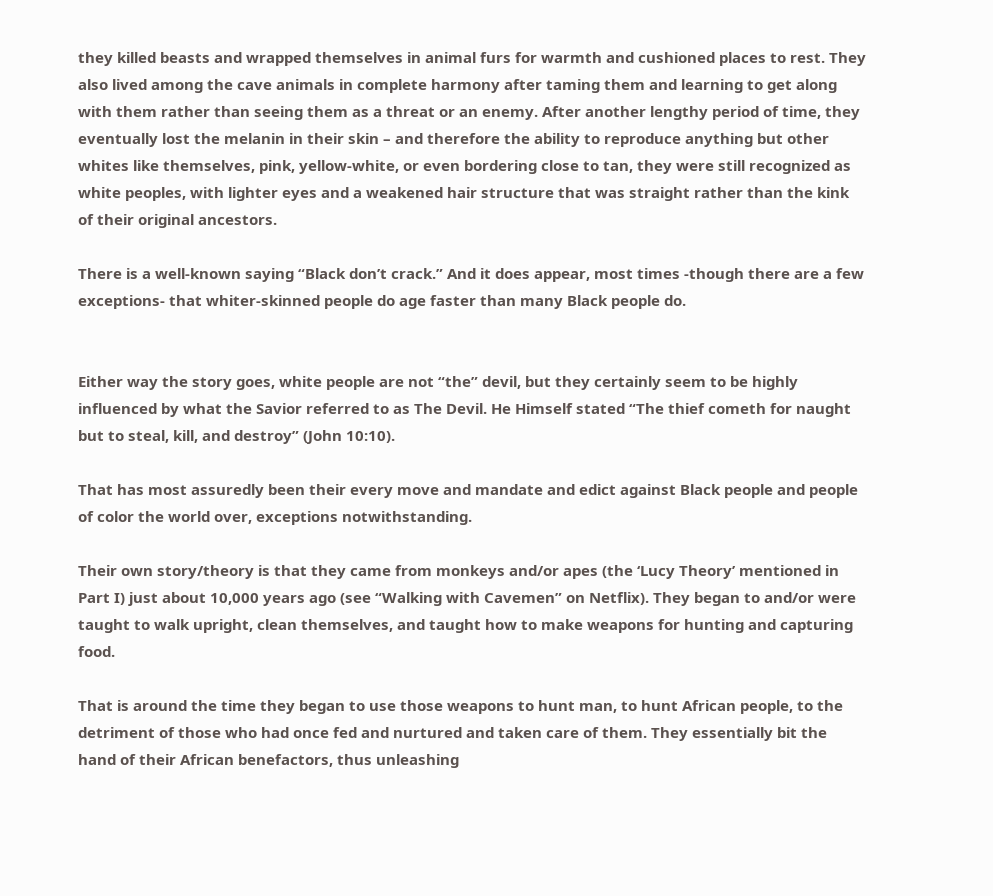they killed beasts and wrapped themselves in animal furs for warmth and cushioned places to rest. They also lived among the cave animals in complete harmony after taming them and learning to get along with them rather than seeing them as a threat or an enemy. After another lengthy period of time, they eventually lost the melanin in their skin – and therefore the ability to reproduce anything but other whites like themselves, pink, yellow-white, or even bordering close to tan, they were still recognized as white peoples, with lighter eyes and a weakened hair structure that was straight rather than the kink of their original ancestors.

There is a well-known saying “Black don’t crack.” And it does appear, most times -though there are a few exceptions- that whiter-skinned people do age faster than many Black people do.


Either way the story goes, white people are not “the” devil, but they certainly seem to be highly influenced by what the Savior referred to as The Devil. He Himself stated “The thief cometh for naught but to steal, kill, and destroy” (John 10:10).

That has most assuredly been their every move and mandate and edict against Black people and people of color the world over, exceptions notwithstanding.

Their own story/theory is that they came from monkeys and/or apes (the ‘Lucy Theory’ mentioned in Part I) just about 10,000 years ago (see “Walking with Cavemen” on Netflix). They began to and/or were taught to walk upright, clean themselves, and taught how to make weapons for hunting and capturing food.

That is around the time they began to use those weapons to hunt man, to hunt African people, to the detriment of those who had once fed and nurtured and taken care of them. They essentially bit the hand of their African benefactors, thus unleashing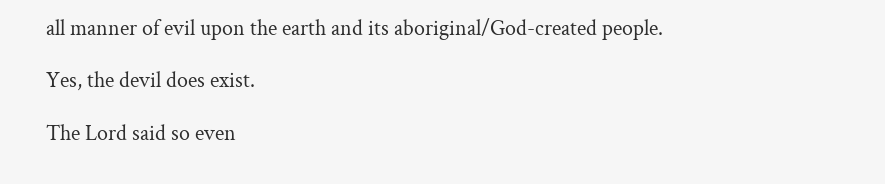all manner of evil upon the earth and its aboriginal/God-created people.

Yes, the devil does exist.

The Lord said so even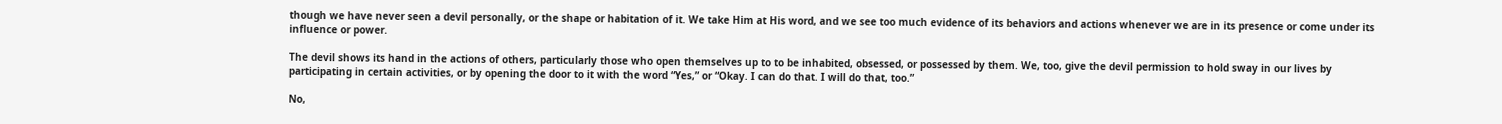though we have never seen a devil personally, or the shape or habitation of it. We take Him at His word, and we see too much evidence of its behaviors and actions whenever we are in its presence or come under its influence or power.

The devil shows its hand in the actions of others, particularly those who open themselves up to to be inhabited, obsessed, or possessed by them. We, too, give the devil permission to hold sway in our lives by participating in certain activities, or by opening the door to it with the word “Yes,” or “Okay. I can do that. I will do that, too.”

No,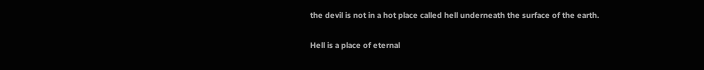the devil is not in a hot place called hell underneath the surface of the earth.

Hell is a place of eternal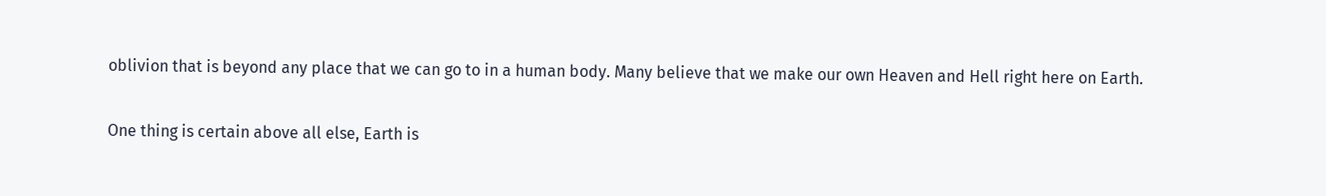oblivion that is beyond any place that we can go to in a human body. Many believe that we make our own Heaven and Hell right here on Earth.

One thing is certain above all else, Earth is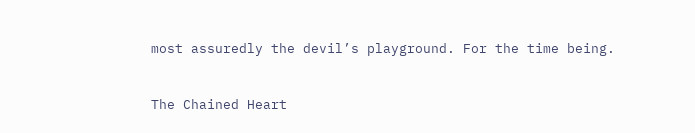most assuredly the devil’s playground. For the time being.


The Chained Heart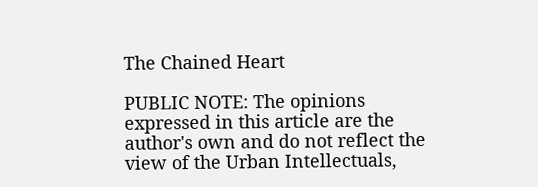The Chained Heart

PUBLIC NOTE: The opinions expressed in this article are the author's own and do not reflect the view of the Urban Intellectuals,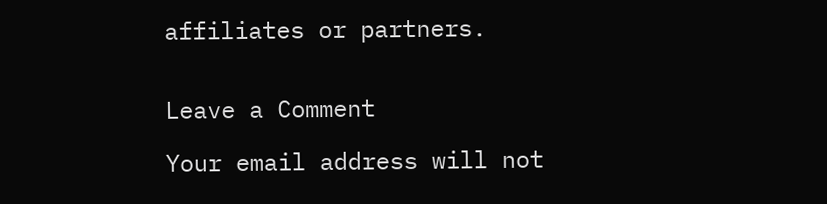affiliates or partners.


Leave a Comment

Your email address will not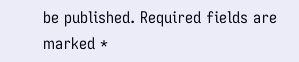be published. Required fields are marked *